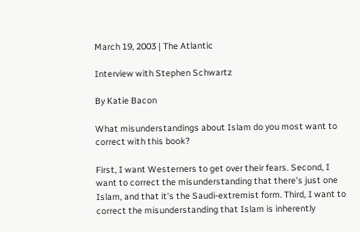March 19, 2003 | The Atlantic

Interview with Stephen Schwartz

By Katie Bacon

What misunderstandings about Islam do you most want to correct with this book?

First, I want Westerners to get over their fears. Second, I want to correct the misunderstanding that there's just one Islam, and that it's the Saudi-extremist form. Third, I want to correct the misunderstanding that Islam is inherently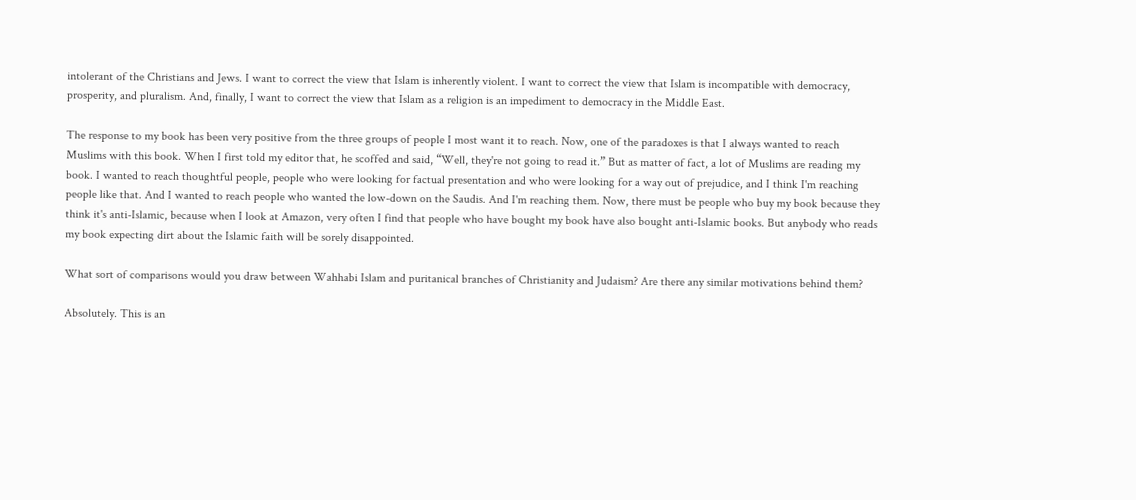intolerant of the Christians and Jews. I want to correct the view that Islam is inherently violent. I want to correct the view that Islam is incompatible with democracy, prosperity, and pluralism. And, finally, I want to correct the view that Islam as a religion is an impediment to democracy in the Middle East.

The response to my book has been very positive from the three groups of people I most want it to reach. Now, one of the paradoxes is that I always wanted to reach Muslims with this book. When I first told my editor that, he scoffed and said, “Well, they're not going to read it.” But as matter of fact, a lot of Muslims are reading my book. I wanted to reach thoughtful people, people who were looking for factual presentation and who were looking for a way out of prejudice, and I think I'm reaching people like that. And I wanted to reach people who wanted the low-down on the Saudis. And I'm reaching them. Now, there must be people who buy my book because they think it's anti-Islamic, because when I look at Amazon, very often I find that people who have bought my book have also bought anti-Islamic books. But anybody who reads my book expecting dirt about the Islamic faith will be sorely disappointed.

What sort of comparisons would you draw between Wahhabi Islam and puritanical branches of Christianity and Judaism? Are there any similar motivations behind them?

Absolutely. This is an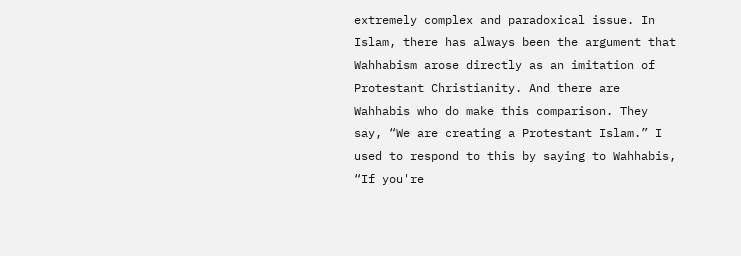extremely complex and paradoxical issue. In Islam, there has always been the argument that Wahhabism arose directly as an imitation of Protestant Christianity. And there are Wahhabis who do make this comparison. They say, “We are creating a Protestant Islam.” I used to respond to this by saying to Wahhabis, “If you're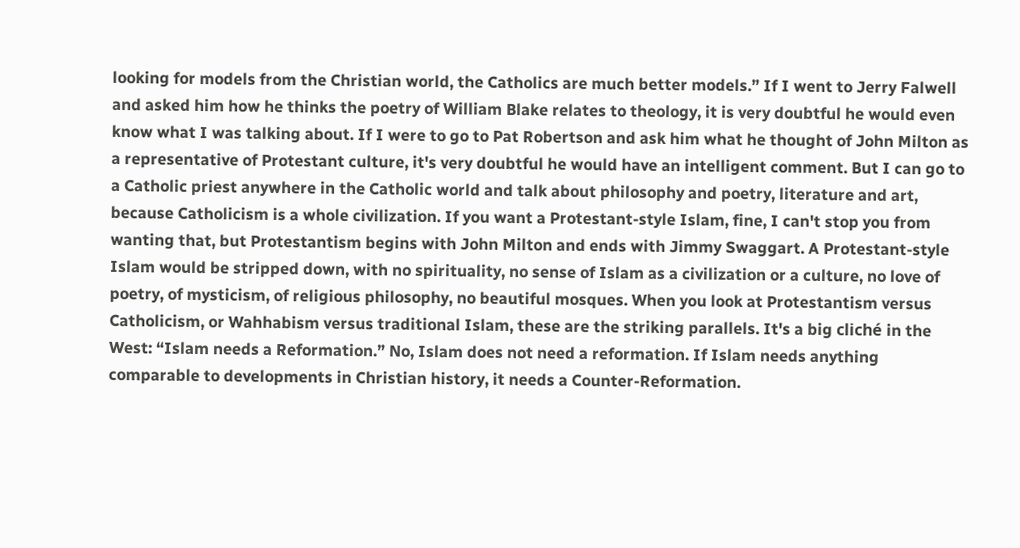looking for models from the Christian world, the Catholics are much better models.” If I went to Jerry Falwell and asked him how he thinks the poetry of William Blake relates to theology, it is very doubtful he would even know what I was talking about. If I were to go to Pat Robertson and ask him what he thought of John Milton as a representative of Protestant culture, it's very doubtful he would have an intelligent comment. But I can go to a Catholic priest anywhere in the Catholic world and talk about philosophy and poetry, literature and art, because Catholicism is a whole civilization. If you want a Protestant-style Islam, fine, I can't stop you from wanting that, but Protestantism begins with John Milton and ends with Jimmy Swaggart. A Protestant-style Islam would be stripped down, with no spirituality, no sense of Islam as a civilization or a culture, no love of poetry, of mysticism, of religious philosophy, no beautiful mosques. When you look at Protestantism versus Catholicism, or Wahhabism versus traditional Islam, these are the striking parallels. It's a big cliché in the West: “Islam needs a Reformation.” No, Islam does not need a reformation. If Islam needs anything comparable to developments in Christian history, it needs a Counter-Reformation.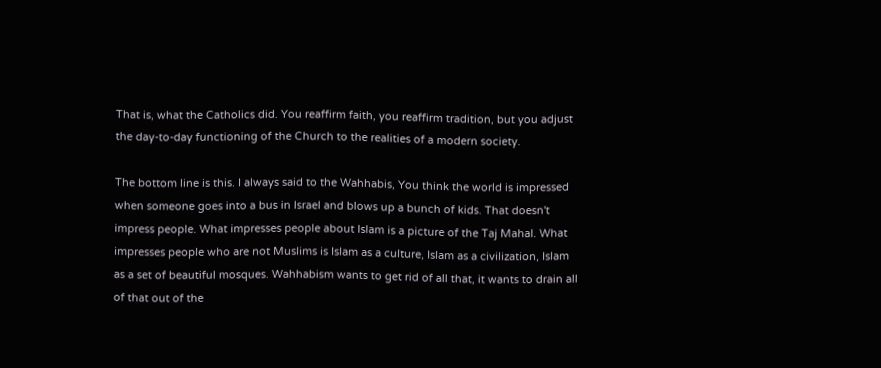That is, what the Catholics did. You reaffirm faith, you reaffirm tradition, but you adjust the day-to-day functioning of the Church to the realities of a modern society.

The bottom line is this. I always said to the Wahhabis, You think the world is impressed when someone goes into a bus in Israel and blows up a bunch of kids. That doesn't impress people. What impresses people about Islam is a picture of the Taj Mahal. What impresses people who are not Muslims is Islam as a culture, Islam as a civilization, Islam as a set of beautiful mosques. Wahhabism wants to get rid of all that, it wants to drain all of that out of the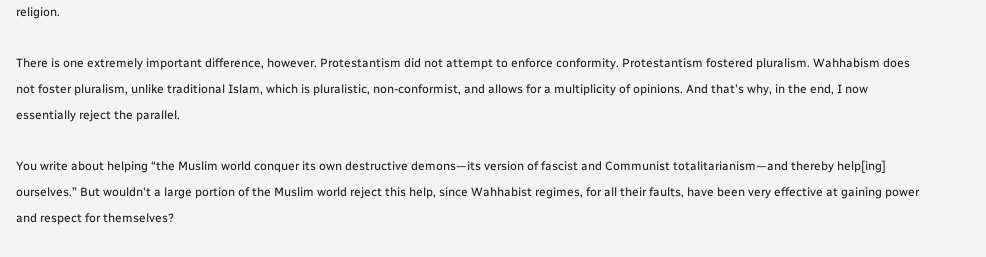religion.

There is one extremely important difference, however. Protestantism did not attempt to enforce conformity. Protestantism fostered pluralism. Wahhabism does not foster pluralism, unlike traditional Islam, which is pluralistic, non-conformist, and allows for a multiplicity of opinions. And that's why, in the end, I now essentially reject the parallel.

You write about helping “the Muslim world conquer its own destructive demons—its version of fascist and Communist totalitarianism—and thereby help[ing] ourselves.” But wouldn't a large portion of the Muslim world reject this help, since Wahhabist regimes, for all their faults, have been very effective at gaining power and respect for themselves?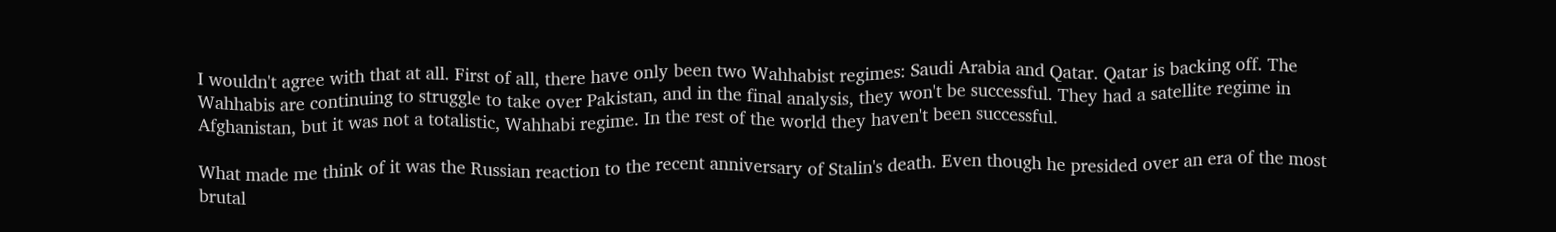I wouldn't agree with that at all. First of all, there have only been two Wahhabist regimes: Saudi Arabia and Qatar. Qatar is backing off. The Wahhabis are continuing to struggle to take over Pakistan, and in the final analysis, they won't be successful. They had a satellite regime in Afghanistan, but it was not a totalistic, Wahhabi regime. In the rest of the world they haven't been successful.

What made me think of it was the Russian reaction to the recent anniversary of Stalin's death. Even though he presided over an era of the most brutal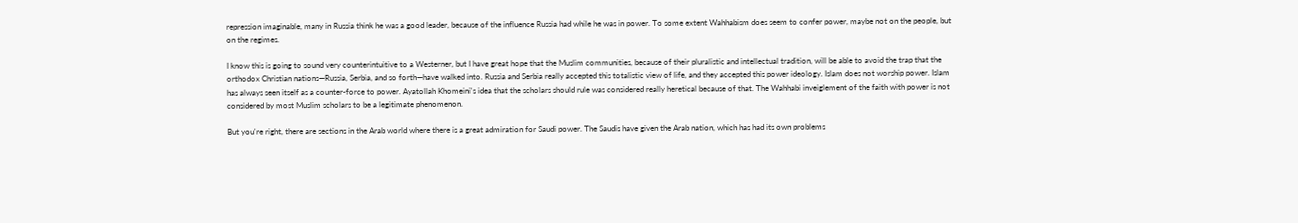repression imaginable, many in Russia think he was a good leader, because of the influence Russia had while he was in power. To some extent Wahhabism does seem to confer power, maybe not on the people, but on the regimes.

I know this is going to sound very counterintuitive to a Westerner, but I have great hope that the Muslim communities, because of their pluralistic and intellectual tradition, will be able to avoid the trap that the orthodox Christian nations—Russia, Serbia, and so forth—have walked into. Russia and Serbia really accepted this totalistic view of life, and they accepted this power ideology. Islam does not worship power. Islam has always seen itself as a counter-force to power. Ayatollah Khomeini's idea that the scholars should rule was considered really heretical because of that. The Wahhabi inveiglement of the faith with power is not considered by most Muslim scholars to be a legitimate phenomenon.

But you're right, there are sections in the Arab world where there is a great admiration for Saudi power. The Saudis have given the Arab nation, which has had its own problems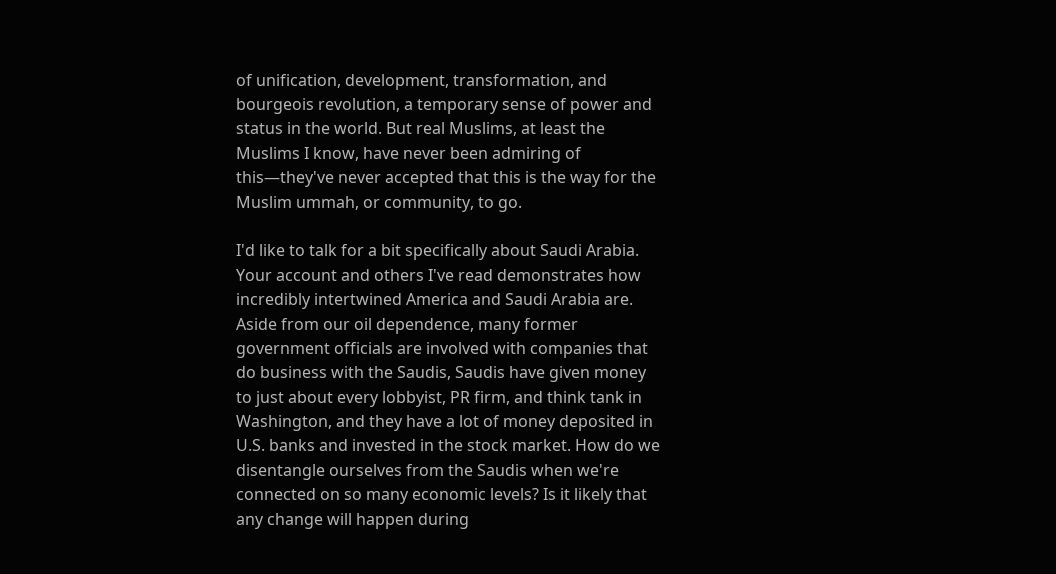of unification, development, transformation, and bourgeois revolution, a temporary sense of power and status in the world. But real Muslims, at least the Muslims I know, have never been admiring of this—they've never accepted that this is the way for the Muslim ummah, or community, to go.

I'd like to talk for a bit specifically about Saudi Arabia. Your account and others I've read demonstrates how incredibly intertwined America and Saudi Arabia are. Aside from our oil dependence, many former government officials are involved with companies that do business with the Saudis, Saudis have given money to just about every lobbyist, PR firm, and think tank in Washington, and they have a lot of money deposited in U.S. banks and invested in the stock market. How do we disentangle ourselves from the Saudis when we're connected on so many economic levels? Is it likely that any change will happen during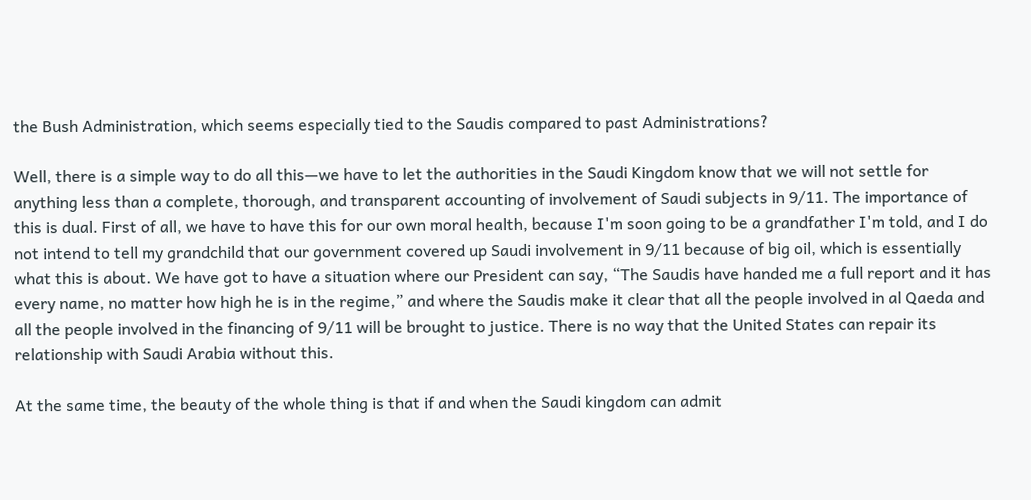the Bush Administration, which seems especially tied to the Saudis compared to past Administrations?

Well, there is a simple way to do all this—we have to let the authorities in the Saudi Kingdom know that we will not settle for anything less than a complete, thorough, and transparent accounting of involvement of Saudi subjects in 9/11. The importance of this is dual. First of all, we have to have this for our own moral health, because I'm soon going to be a grandfather I'm told, and I do not intend to tell my grandchild that our government covered up Saudi involvement in 9/11 because of big oil, which is essentially what this is about. We have got to have a situation where our President can say, “The Saudis have handed me a full report and it has every name, no matter how high he is in the regime,” and where the Saudis make it clear that all the people involved in al Qaeda and all the people involved in the financing of 9/11 will be brought to justice. There is no way that the United States can repair its relationship with Saudi Arabia without this.

At the same time, the beauty of the whole thing is that if and when the Saudi kingdom can admit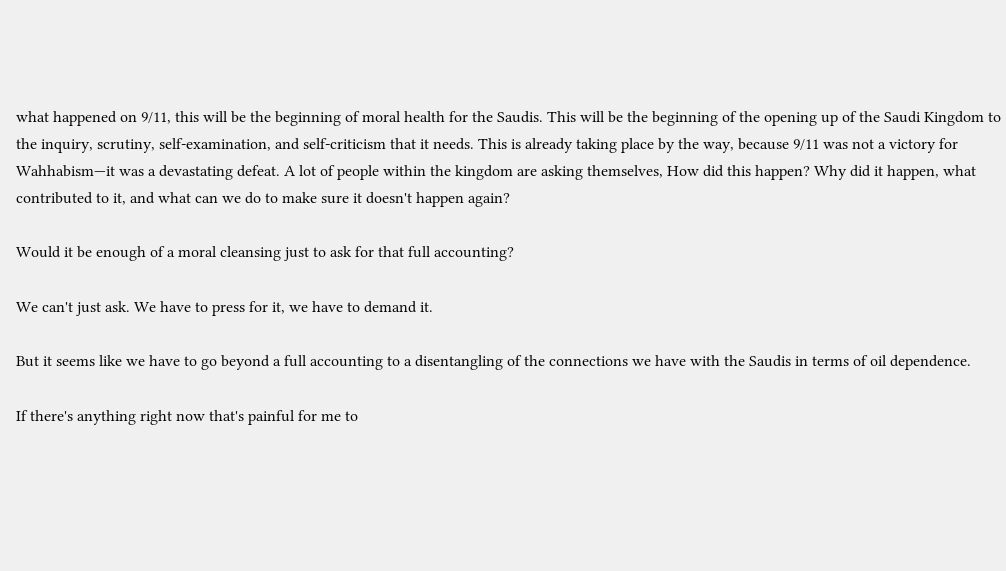what happened on 9/11, this will be the beginning of moral health for the Saudis. This will be the beginning of the opening up of the Saudi Kingdom to the inquiry, scrutiny, self-examination, and self-criticism that it needs. This is already taking place by the way, because 9/11 was not a victory for Wahhabism—it was a devastating defeat. A lot of people within the kingdom are asking themselves, How did this happen? Why did it happen, what contributed to it, and what can we do to make sure it doesn't happen again?

Would it be enough of a moral cleansing just to ask for that full accounting?

We can't just ask. We have to press for it, we have to demand it.

But it seems like we have to go beyond a full accounting to a disentangling of the connections we have with the Saudis in terms of oil dependence.

If there's anything right now that's painful for me to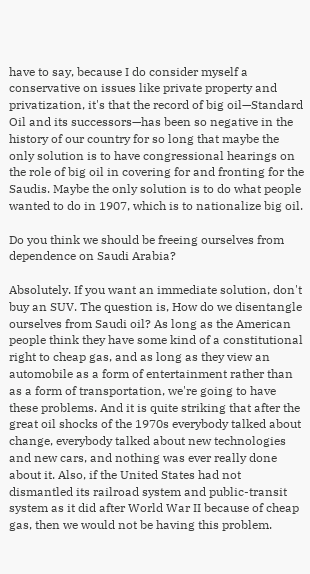have to say, because I do consider myself a conservative on issues like private property and privatization, it's that the record of big oil—Standard Oil and its successors—has been so negative in the history of our country for so long that maybe the only solution is to have congressional hearings on the role of big oil in covering for and fronting for the Saudis. Maybe the only solution is to do what people wanted to do in 1907, which is to nationalize big oil.

Do you think we should be freeing ourselves from dependence on Saudi Arabia?

Absolutely. If you want an immediate solution, don't buy an SUV. The question is, How do we disentangle ourselves from Saudi oil? As long as the American people think they have some kind of a constitutional right to cheap gas, and as long as they view an automobile as a form of entertainment rather than as a form of transportation, we're going to have these problems. And it is quite striking that after the great oil shocks of the 1970s everybody talked about change, everybody talked about new technologies and new cars, and nothing was ever really done about it. Also, if the United States had not dismantled its railroad system and public-transit system as it did after World War II because of cheap gas, then we would not be having this problem.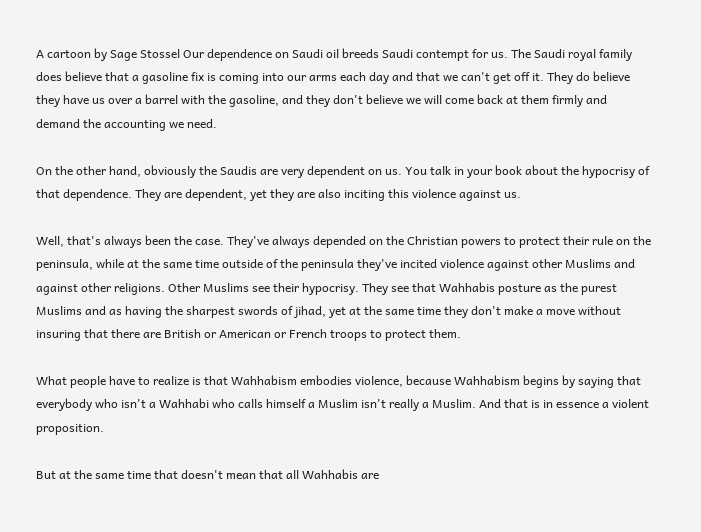A cartoon by Sage Stossel Our dependence on Saudi oil breeds Saudi contempt for us. The Saudi royal family does believe that a gasoline fix is coming into our arms each day and that we can't get off it. They do believe they have us over a barrel with the gasoline, and they don't believe we will come back at them firmly and demand the accounting we need.

On the other hand, obviously the Saudis are very dependent on us. You talk in your book about the hypocrisy of that dependence. They are dependent, yet they are also inciting this violence against us.

Well, that's always been the case. They've always depended on the Christian powers to protect their rule on the peninsula, while at the same time outside of the peninsula they've incited violence against other Muslims and against other religions. Other Muslims see their hypocrisy. They see that Wahhabis posture as the purest Muslims and as having the sharpest swords of jihad, yet at the same time they don't make a move without insuring that there are British or American or French troops to protect them.

What people have to realize is that Wahhabism embodies violence, because Wahhabism begins by saying that everybody who isn't a Wahhabi who calls himself a Muslim isn't really a Muslim. And that is in essence a violent proposition.

But at the same time that doesn't mean that all Wahhabis are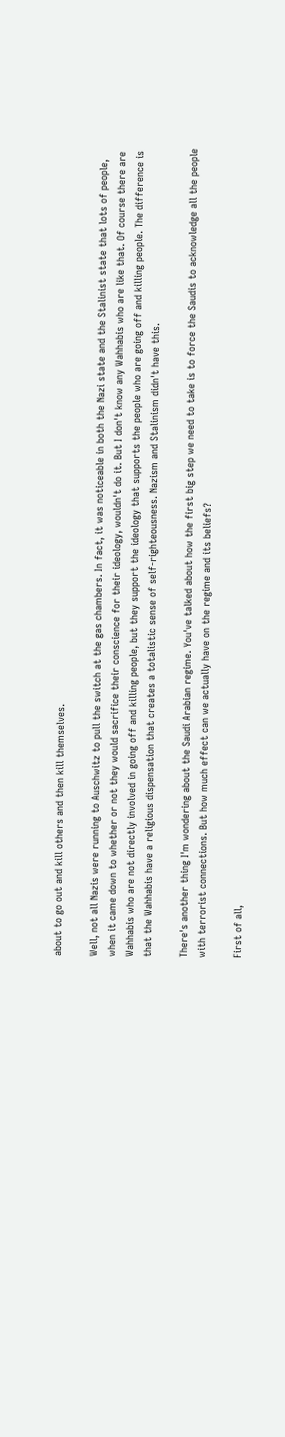about to go out and kill others and then kill themselves.

Well, not all Nazis were running to Auschwitz to pull the switch at the gas chambers. In fact, it was noticeable in both the Nazi state and the Stalinist state that lots of people, when it came down to whether or not they would sacrifice their conscience for their ideology, wouldn't do it. But I don't know any Wahhabis who are like that. Of course there are Wahhabis who are not directly involved in going off and killing people, but they support the ideology that supports the people who are going off and killing people. The difference is that the Wahhabis have a religious dispensation that creates a totalistic sense of self-righteousness. Nazism and Stalinism didn't have this.

There's another thing I'm wondering about the Saudi Arabian regime. You've talked about how the first big step we need to take is to force the Saudis to acknowledge all the people with terrorist connections. But how much effect can we actually have on the regime and its beliefs?

First of all,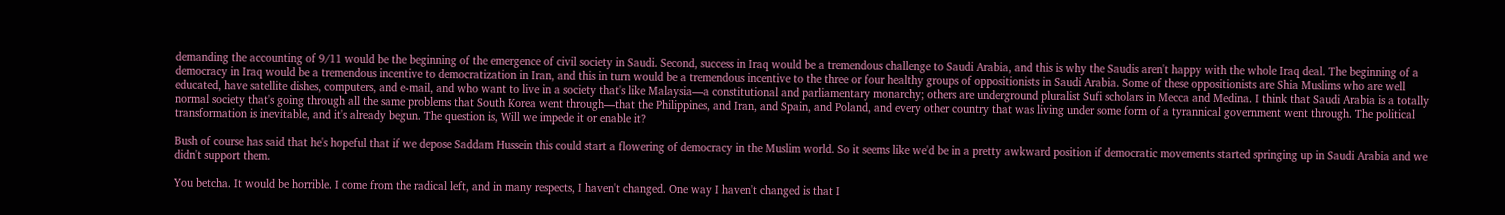demanding the accounting of 9/11 would be the beginning of the emergence of civil society in Saudi. Second, success in Iraq would be a tremendous challenge to Saudi Arabia, and this is why the Saudis aren't happy with the whole Iraq deal. The beginning of a democracy in Iraq would be a tremendous incentive to democratization in Iran, and this in turn would be a tremendous incentive to the three or four healthy groups of oppositionists in Saudi Arabia. Some of these oppositionists are Shia Muslims who are well educated, have satellite dishes, computers, and e-mail, and who want to live in a society that's like Malaysia—a constitutional and parliamentary monarchy; others are underground pluralist Sufi scholars in Mecca and Medina. I think that Saudi Arabia is a totally normal society that's going through all the same problems that South Korea went through—that the Philippines, and Iran, and Spain, and Poland, and every other country that was living under some form of a tyrannical government went through. The political transformation is inevitable, and it's already begun. The question is, Will we impede it or enable it?

Bush of course has said that he's hopeful that if we depose Saddam Hussein this could start a flowering of democracy in the Muslim world. So it seems like we'd be in a pretty awkward position if democratic movements started springing up in Saudi Arabia and we didn't support them.

You betcha. It would be horrible. I come from the radical left, and in many respects, I haven't changed. One way I haven't changed is that I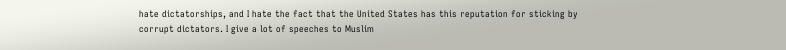hate dictatorships, and I hate the fact that the United States has this reputation for sticking by corrupt dictators. I give a lot of speeches to Muslim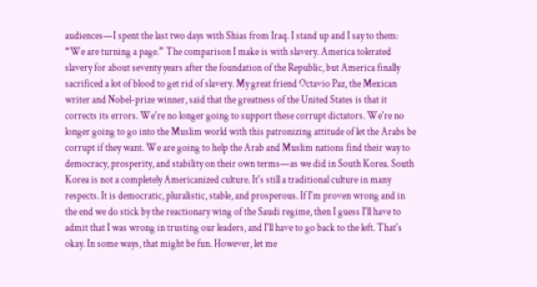audiences—I spent the last two days with Shias from Iraq. I stand up and I say to them: “We are turning a page.” The comparison I make is with slavery. America tolerated slavery for about seventy years after the foundation of the Republic, but America finally sacrificed a lot of blood to get rid of slavery. My great friend Octavio Paz, the Mexican writer and Nobel-prize winner, said that the greatness of the United States is that it corrects its errors. We're no longer going to support these corrupt dictators. We're no longer going to go into the Muslim world with this patronizing attitude of let the Arabs be corrupt if they want. We are going to help the Arab and Muslim nations find their way to democracy, prosperity, and stability on their own terms—as we did in South Korea. South Korea is not a completely Americanized culture. It's still a traditional culture in many respects. It is democratic, pluralistic, stable, and prosperous. If I'm proven wrong and in the end we do stick by the reactionary wing of the Saudi regime, then I guess I'll have to admit that I was wrong in trusting our leaders, and I'll have to go back to the left. That's okay. In some ways, that might be fun. However, let me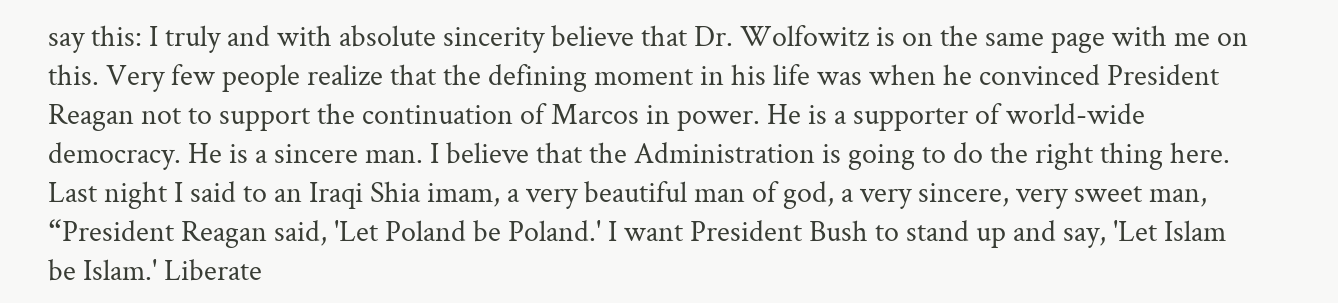say this: I truly and with absolute sincerity believe that Dr. Wolfowitz is on the same page with me on this. Very few people realize that the defining moment in his life was when he convinced President Reagan not to support the continuation of Marcos in power. He is a supporter of world-wide democracy. He is a sincere man. I believe that the Administration is going to do the right thing here. Last night I said to an Iraqi Shia imam, a very beautiful man of god, a very sincere, very sweet man, “President Reagan said, 'Let Poland be Poland.' I want President Bush to stand up and say, 'Let Islam be Islam.' Liberate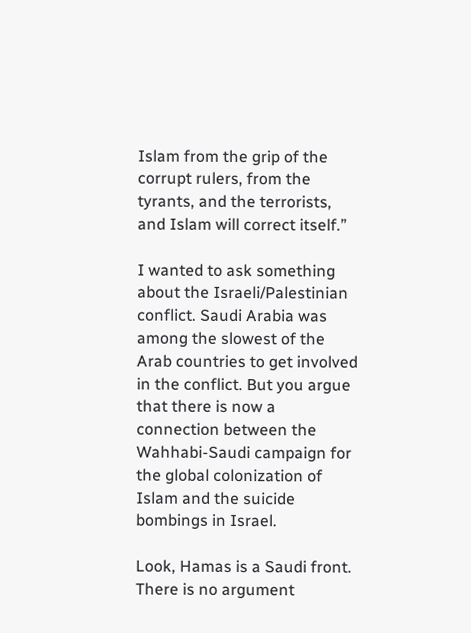Islam from the grip of the corrupt rulers, from the tyrants, and the terrorists, and Islam will correct itself.”

I wanted to ask something about the Israeli/Palestinian conflict. Saudi Arabia was among the slowest of the Arab countries to get involved in the conflict. But you argue that there is now a connection between the Wahhabi-Saudi campaign for the global colonization of Islam and the suicide bombings in Israel.

Look, Hamas is a Saudi front. There is no argument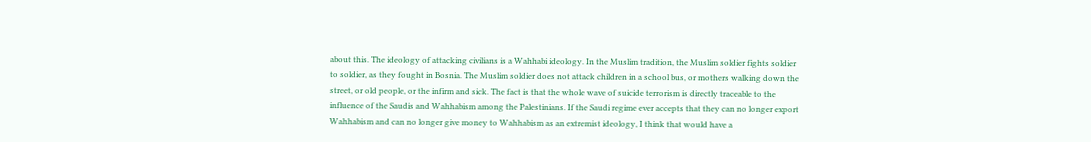about this. The ideology of attacking civilians is a Wahhabi ideology. In the Muslim tradition, the Muslim soldier fights soldier to soldier, as they fought in Bosnia. The Muslim soldier does not attack children in a school bus, or mothers walking down the street, or old people, or the infirm and sick. The fact is that the whole wave of suicide terrorism is directly traceable to the influence of the Saudis and Wahhabism among the Palestinians. If the Saudi regime ever accepts that they can no longer export Wahhabism and can no longer give money to Wahhabism as an extremist ideology, I think that would have a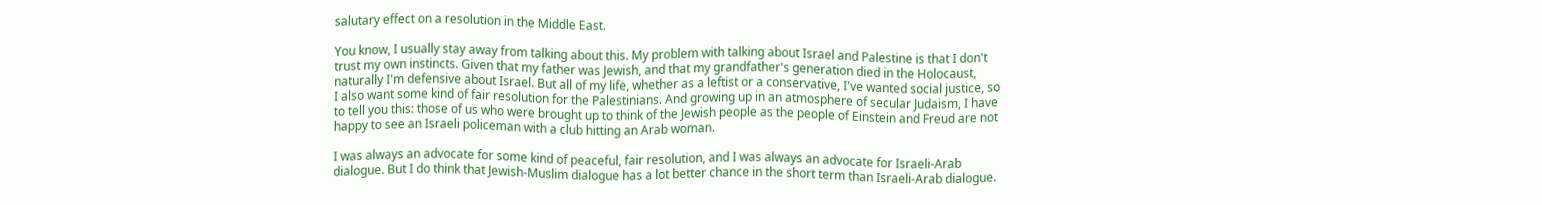salutary effect on a resolution in the Middle East.

You know, I usually stay away from talking about this. My problem with talking about Israel and Palestine is that I don't trust my own instincts. Given that my father was Jewish, and that my grandfather's generation died in the Holocaust, naturally I'm defensive about Israel. But all of my life, whether as a leftist or a conservative, I've wanted social justice, so I also want some kind of fair resolution for the Palestinians. And growing up in an atmosphere of secular Judaism, I have to tell you this: those of us who were brought up to think of the Jewish people as the people of Einstein and Freud are not happy to see an Israeli policeman with a club hitting an Arab woman.

I was always an advocate for some kind of peaceful, fair resolution, and I was always an advocate for Israeli-Arab dialogue. But I do think that Jewish-Muslim dialogue has a lot better chance in the short term than Israeli-Arab dialogue.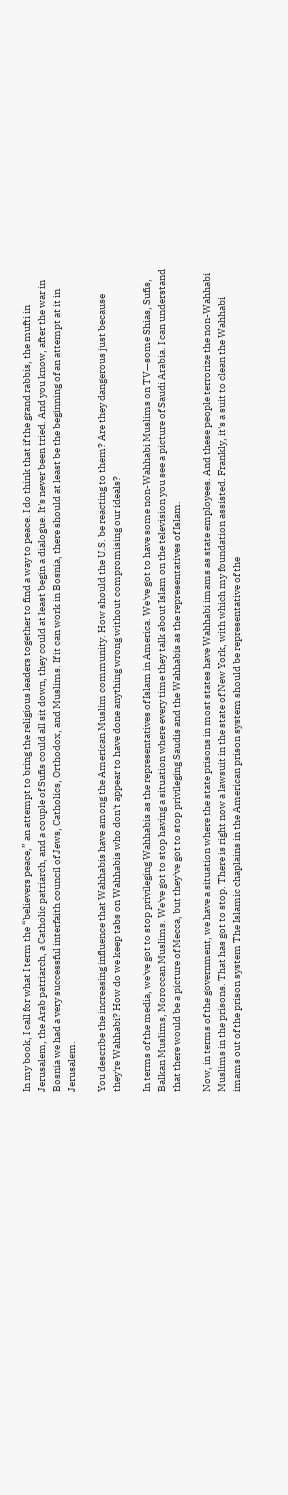In my book, I call for what I term the “believers peace,” an attempt to bring the religious leaders together to find a way to peace. I do think that if the grand rabbis, the mufti in Jerusalem, the Arab patriarch, a Catholic patriarch, and a couple of Sufis could all sit down, they could at least begin a dialogue. It's never been tried. And you know, after the war in Bosnia we had a very successful interfaith council of Jews, Catholics, Orthodox, and Muslims. If it can work in Bosnia, there should at least be the beginning of an attempt at it in Jerusalem.

You describe the increasing influence that Wahhabis have among the American Muslim community. How should the U.S. be reacting to them? Are they dangerous just because they're Wahhabi? How do we keep tabs on Wahhabis who don't appear to have done anything wrong without compromising our ideals?

In terms of the media, we've got to stop privileging Wahhabis as the representatives of Islam in America. We've got to have some non-Wahhabi Muslims on TV—some Shias, Sufis, Balkan Muslims, Moroccan Muslims. We've got to stop having a situation where every time they talk about Islam on the television you see a picture of Saudi Arabia. I can understand that there would be a picture of Mecca, but they've got to stop privileging Saudis and the Wahhabis as the representatives of Islam.

Now, in terms of the government, we have a situation where the state prisons in most states have Wahhabi imams as state employees. And these people terrorize the non-Wahhabi Muslims in the prisons. That has got to stop. There is right now a lawsuit in the state of New York, with which my foundation assisted. Frankly, it's a suit to clean the Wahhabi imams out of the prison system The Islamic chaplains in the American prison system should be representative of the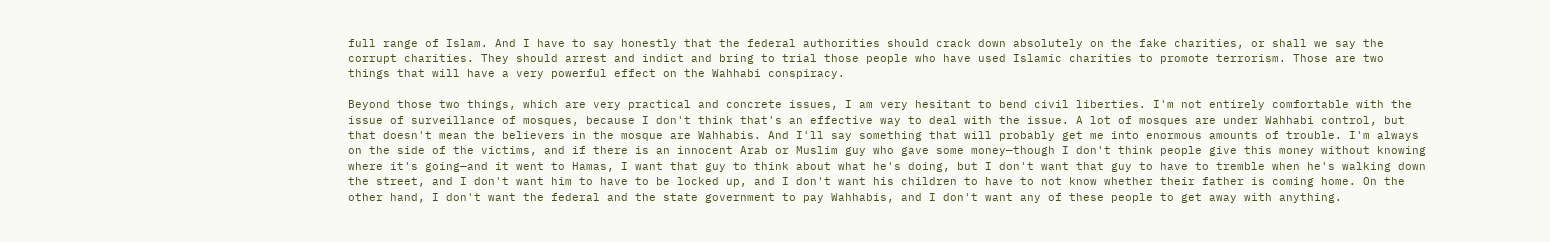full range of Islam. And I have to say honestly that the federal authorities should crack down absolutely on the fake charities, or shall we say the corrupt charities. They should arrest and indict and bring to trial those people who have used Islamic charities to promote terrorism. Those are two things that will have a very powerful effect on the Wahhabi conspiracy.

Beyond those two things, which are very practical and concrete issues, I am very hesitant to bend civil liberties. I'm not entirely comfortable with the issue of surveillance of mosques, because I don't think that's an effective way to deal with the issue. A lot of mosques are under Wahhabi control, but that doesn't mean the believers in the mosque are Wahhabis. And I'll say something that will probably get me into enormous amounts of trouble. I'm always on the side of the victims, and if there is an innocent Arab or Muslim guy who gave some money—though I don't think people give this money without knowing where it's going—and it went to Hamas, I want that guy to think about what he's doing, but I don't want that guy to have to tremble when he's walking down the street, and I don't want him to have to be locked up, and I don't want his children to have to not know whether their father is coming home. On the other hand, I don't want the federal and the state government to pay Wahhabis, and I don't want any of these people to get away with anything.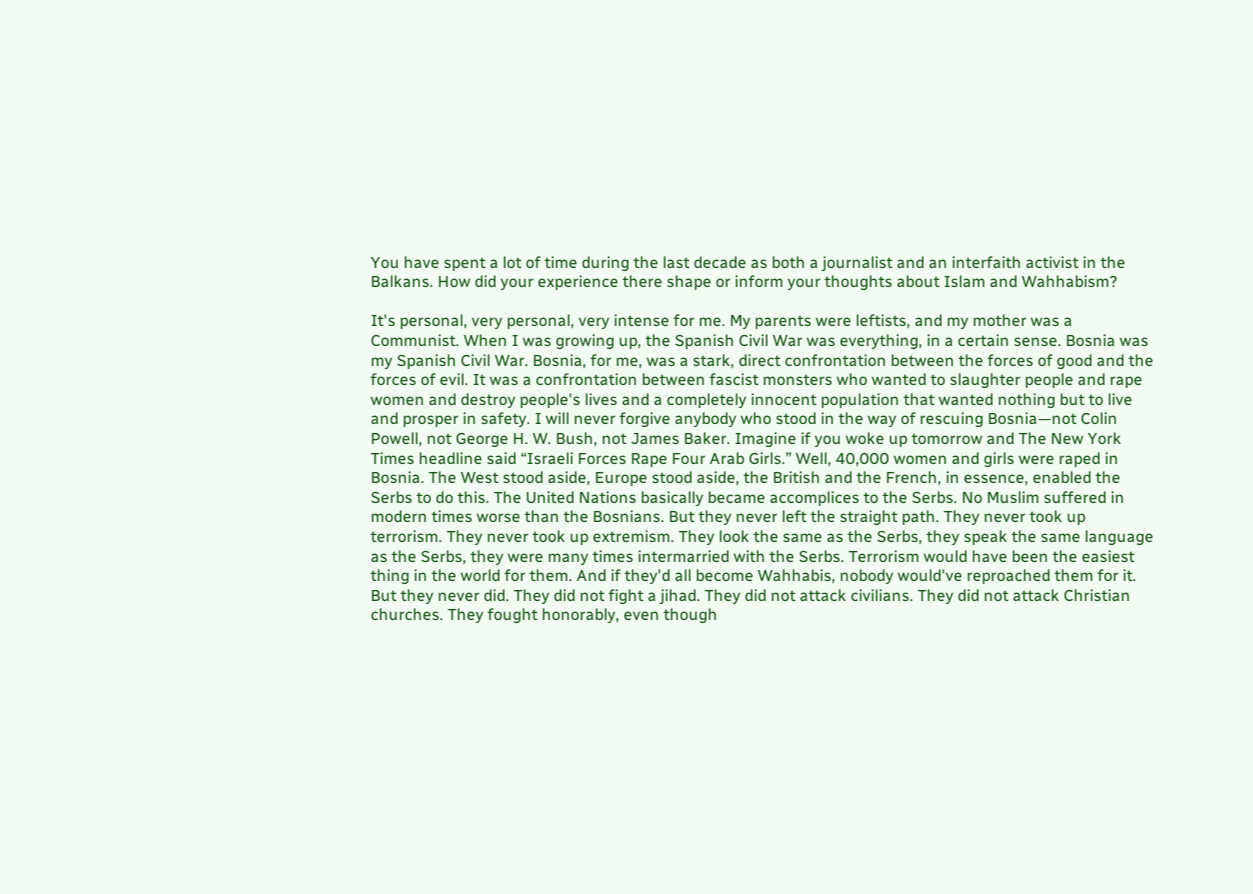You have spent a lot of time during the last decade as both a journalist and an interfaith activist in the Balkans. How did your experience there shape or inform your thoughts about Islam and Wahhabism?

It's personal, very personal, very intense for me. My parents were leftists, and my mother was a Communist. When I was growing up, the Spanish Civil War was everything, in a certain sense. Bosnia was my Spanish Civil War. Bosnia, for me, was a stark, direct confrontation between the forces of good and the forces of evil. It was a confrontation between fascist monsters who wanted to slaughter people and rape women and destroy people's lives and a completely innocent population that wanted nothing but to live and prosper in safety. I will never forgive anybody who stood in the way of rescuing Bosnia—not Colin Powell, not George H. W. Bush, not James Baker. Imagine if you woke up tomorrow and The New York Times headline said “Israeli Forces Rape Four Arab Girls.” Well, 40,000 women and girls were raped in Bosnia. The West stood aside, Europe stood aside, the British and the French, in essence, enabled the Serbs to do this. The United Nations basically became accomplices to the Serbs. No Muslim suffered in modern times worse than the Bosnians. But they never left the straight path. They never took up terrorism. They never took up extremism. They look the same as the Serbs, they speak the same language as the Serbs, they were many times intermarried with the Serbs. Terrorism would have been the easiest thing in the world for them. And if they'd all become Wahhabis, nobody would've reproached them for it. But they never did. They did not fight a jihad. They did not attack civilians. They did not attack Christian churches. They fought honorably, even though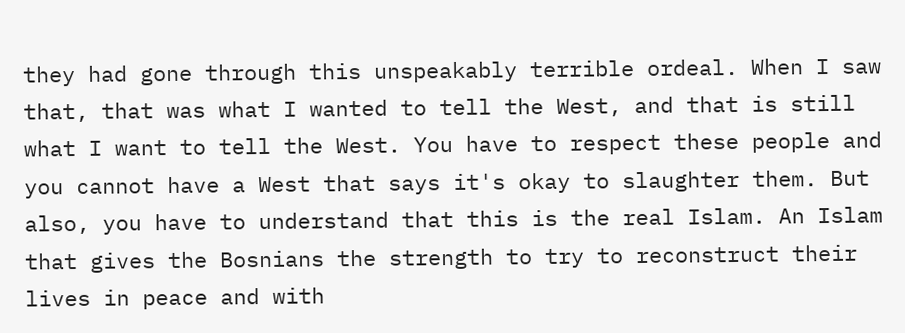they had gone through this unspeakably terrible ordeal. When I saw that, that was what I wanted to tell the West, and that is still what I want to tell the West. You have to respect these people and you cannot have a West that says it's okay to slaughter them. But also, you have to understand that this is the real Islam. An Islam that gives the Bosnians the strength to try to reconstruct their lives in peace and with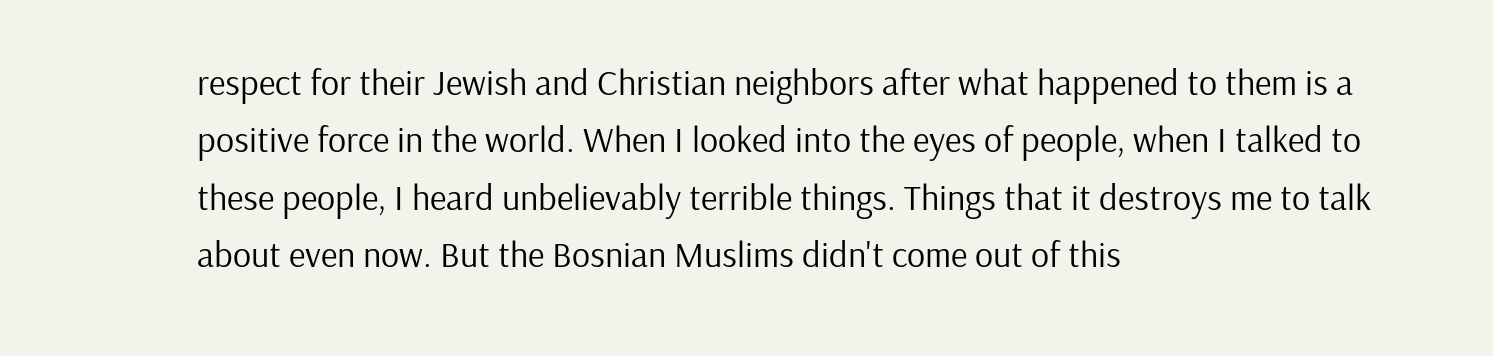respect for their Jewish and Christian neighbors after what happened to them is a positive force in the world. When I looked into the eyes of people, when I talked to these people, I heard unbelievably terrible things. Things that it destroys me to talk about even now. But the Bosnian Muslims didn't come out of this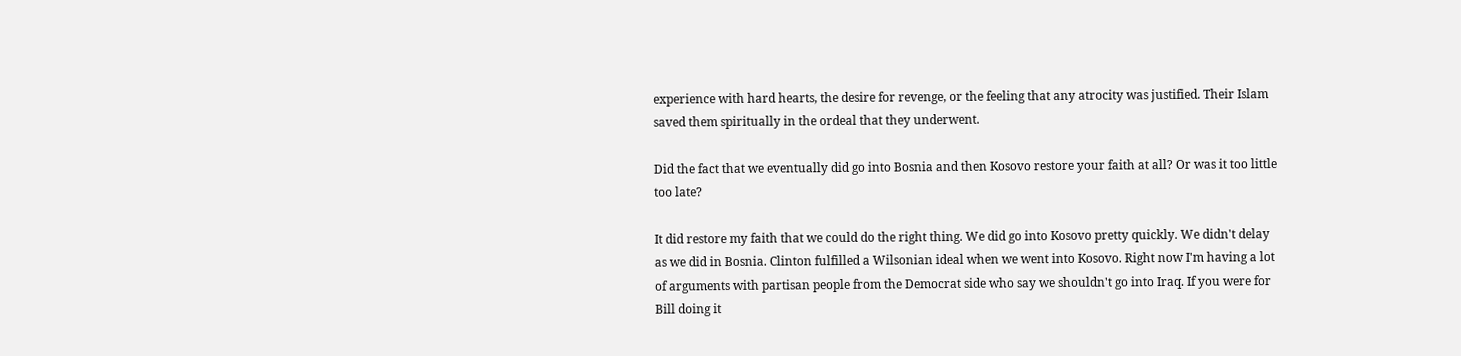experience with hard hearts, the desire for revenge, or the feeling that any atrocity was justified. Their Islam saved them spiritually in the ordeal that they underwent.

Did the fact that we eventually did go into Bosnia and then Kosovo restore your faith at all? Or was it too little too late?

It did restore my faith that we could do the right thing. We did go into Kosovo pretty quickly. We didn't delay as we did in Bosnia. Clinton fulfilled a Wilsonian ideal when we went into Kosovo. Right now I'm having a lot of arguments with partisan people from the Democrat side who say we shouldn't go into Iraq. If you were for Bill doing it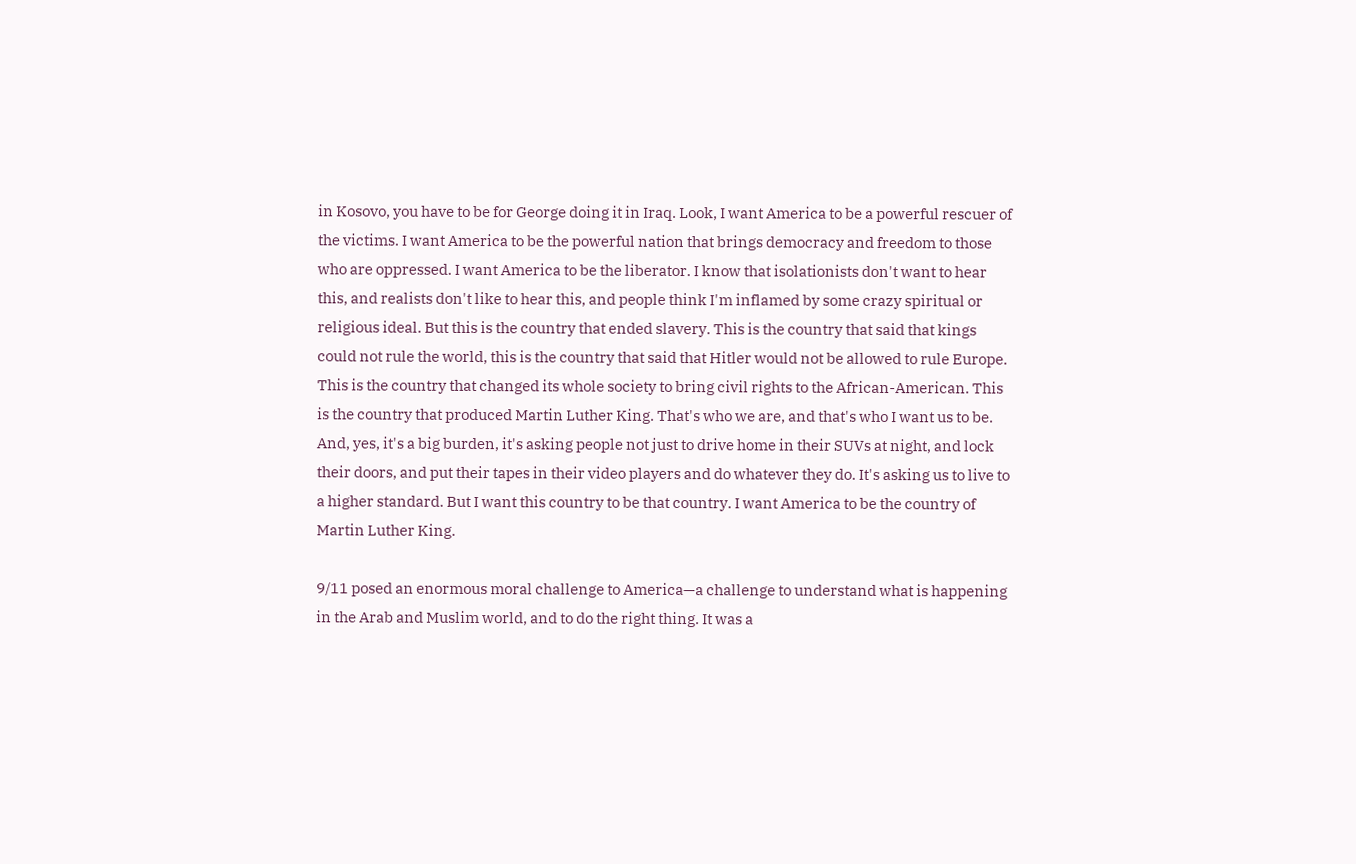in Kosovo, you have to be for George doing it in Iraq. Look, I want America to be a powerful rescuer of the victims. I want America to be the powerful nation that brings democracy and freedom to those who are oppressed. I want America to be the liberator. I know that isolationists don't want to hear this, and realists don't like to hear this, and people think I'm inflamed by some crazy spiritual or religious ideal. But this is the country that ended slavery. This is the country that said that kings could not rule the world, this is the country that said that Hitler would not be allowed to rule Europe. This is the country that changed its whole society to bring civil rights to the African-American. This is the country that produced Martin Luther King. That's who we are, and that's who I want us to be. And, yes, it's a big burden, it's asking people not just to drive home in their SUVs at night, and lock their doors, and put their tapes in their video players and do whatever they do. It's asking us to live to a higher standard. But I want this country to be that country. I want America to be the country of Martin Luther King.

9/11 posed an enormous moral challenge to America—a challenge to understand what is happening in the Arab and Muslim world, and to do the right thing. It was a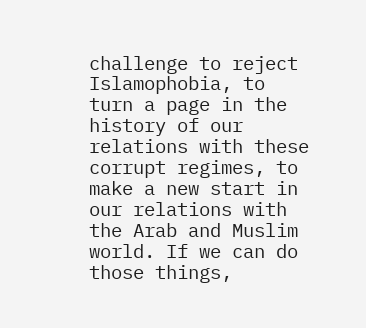challenge to reject Islamophobia, to turn a page in the history of our relations with these corrupt regimes, to make a new start in our relations with the Arab and Muslim world. If we can do those things,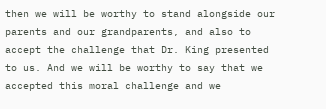then we will be worthy to stand alongside our parents and our grandparents, and also to accept the challenge that Dr. King presented to us. And we will be worthy to say that we accepted this moral challenge and we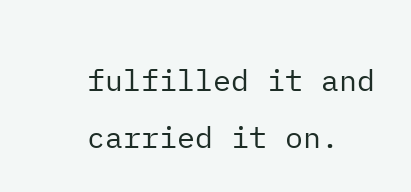fulfilled it and carried it on.